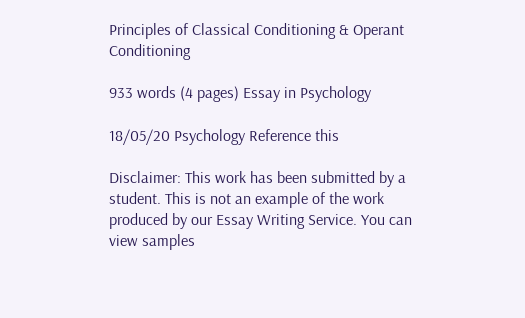Principles of Classical Conditioning & Operant Conditioning

933 words (4 pages) Essay in Psychology

18/05/20 Psychology Reference this

Disclaimer: This work has been submitted by a student. This is not an example of the work produced by our Essay Writing Service. You can view samples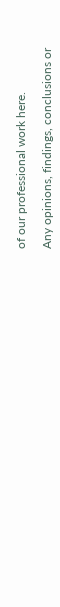of our professional work here.

Any opinions, findings, conclusions or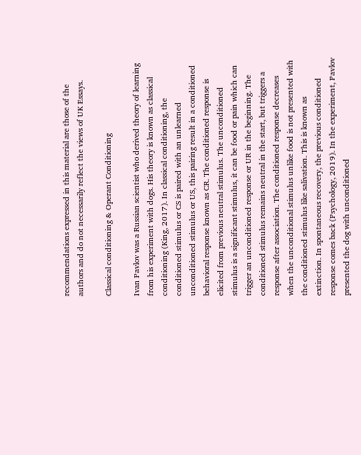recommendations expressed in this material are those of the authors and do not necessarily reflect the views of UK Essays.

Classical conditioning & Operant Conditioning

Ivan Pavlov was a Russian scientist who derived theory of learning from his experiment with dogs. His theory is known as classical conditioning (King, 2017). In classical conditioning, the conditioned stimulus or CS is paired with an unlearned unconditioned stimulus or US, this pairing result in a conditioned behavioral response known as CR. The conditioned response is elicited from previous neutral stimulus. The unconditioned stimulus is a significant stimulus, it can be food or pain which can trigger an unconditioned response or UR in the beginning. The conditioned stimulus remains neutral in the start, but triggers a response after association. The conditioned response decreases when the unconditional stimulus unlike food is not presented with the conditioned stimulus like salivation. This is known as extinction. In spontaneous recovery, the previous conditioned response comes back (Psychology, 2019). In the experiment, Pavlov presented the dog with unconditioned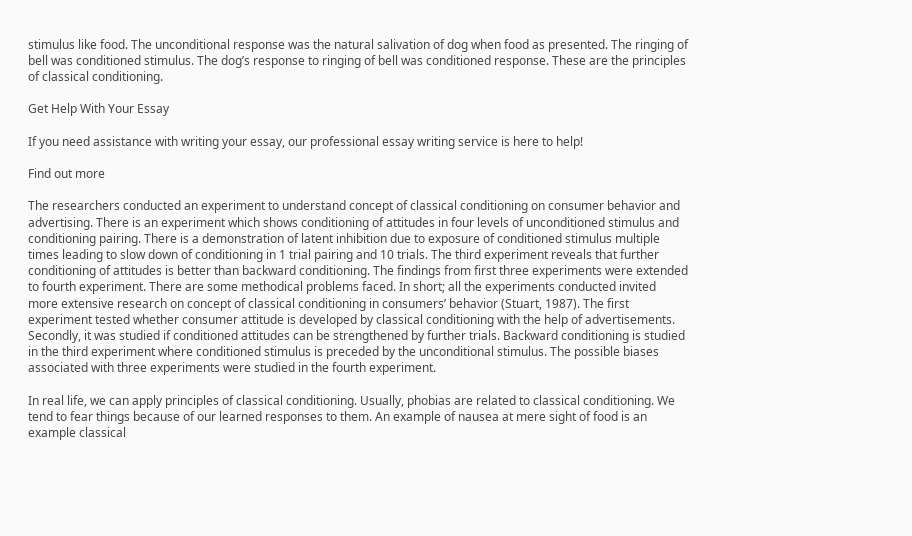stimulus like food. The unconditional response was the natural salivation of dog when food as presented. The ringing of bell was conditioned stimulus. The dog’s response to ringing of bell was conditioned response. These are the principles of classical conditioning.

Get Help With Your Essay

If you need assistance with writing your essay, our professional essay writing service is here to help!

Find out more

The researchers conducted an experiment to understand concept of classical conditioning on consumer behavior and advertising. There is an experiment which shows conditioning of attitudes in four levels of unconditioned stimulus and conditioning pairing. There is a demonstration of latent inhibition due to exposure of conditioned stimulus multiple times leading to slow down of conditioning in 1 trial pairing and 10 trials. The third experiment reveals that further conditioning of attitudes is better than backward conditioning. The findings from first three experiments were extended to fourth experiment. There are some methodical problems faced. In short; all the experiments conducted invited more extensive research on concept of classical conditioning in consumers’ behavior (Stuart, 1987). The first experiment tested whether consumer attitude is developed by classical conditioning with the help of advertisements. Secondly, it was studied if conditioned attitudes can be strengthened by further trials. Backward conditioning is studied in the third experiment where conditioned stimulus is preceded by the unconditional stimulus. The possible biases associated with three experiments were studied in the fourth experiment.

In real life, we can apply principles of classical conditioning. Usually, phobias are related to classical conditioning. We tend to fear things because of our learned responses to them. An example of nausea at mere sight of food is an example classical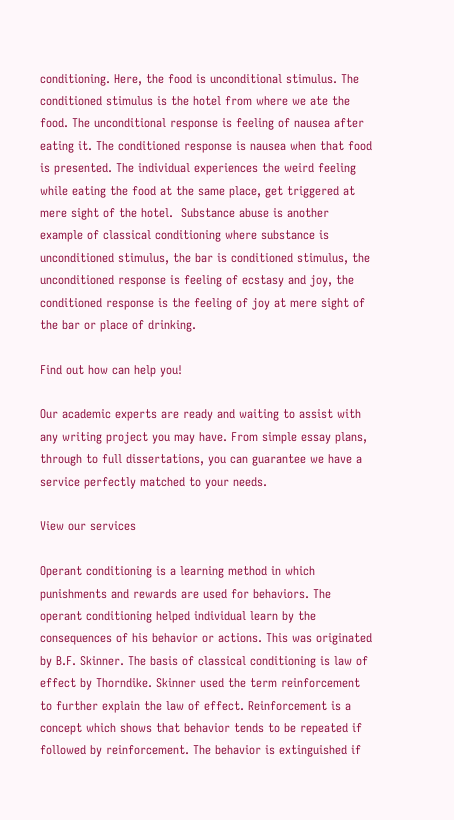conditioning. Here, the food is unconditional stimulus. The conditioned stimulus is the hotel from where we ate the food. The unconditional response is feeling of nausea after eating it. The conditioned response is nausea when that food is presented. The individual experiences the weird feeling while eating the food at the same place, get triggered at mere sight of the hotel.  Substance abuse is another example of classical conditioning where substance is unconditioned stimulus, the bar is conditioned stimulus, the unconditioned response is feeling of ecstasy and joy, the conditioned response is the feeling of joy at mere sight of the bar or place of drinking.

Find out how can help you!

Our academic experts are ready and waiting to assist with any writing project you may have. From simple essay plans, through to full dissertations, you can guarantee we have a service perfectly matched to your needs.

View our services

Operant conditioning is a learning method in which punishments and rewards are used for behaviors. The operant conditioning helped individual learn by the consequences of his behavior or actions. This was originated by B.F. Skinner. The basis of classical conditioning is law of effect by Thorndike. Skinner used the term reinforcement to further explain the law of effect. Reinforcement is a concept which shows that behavior tends to be repeated if followed by reinforcement. The behavior is extinguished if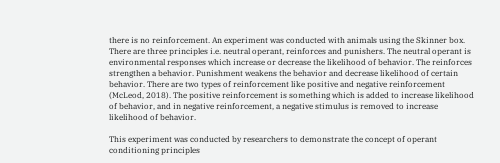there is no reinforcement. An experiment was conducted with animals using the Skinner box. There are three principles i.e. neutral operant, reinforces and punishers. The neutral operant is environmental responses which increase or decrease the likelihood of behavior. The reinforces strengthen a behavior. Punishment weakens the behavior and decrease likelihood of certain behavior. There are two types of reinforcement like positive and negative reinforcement (McLeod, 2018). The positive reinforcement is something which is added to increase likelihood of behavior, and in negative reinforcement, a negative stimulus is removed to increase likelihood of behavior.

This experiment was conducted by researchers to demonstrate the concept of operant conditioning principles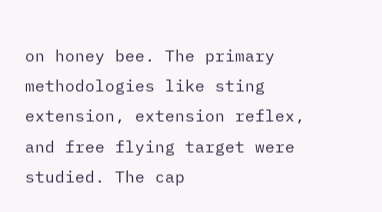on honey bee. The primary methodologies like sting extension, extension reflex, and free flying target were studied. The cap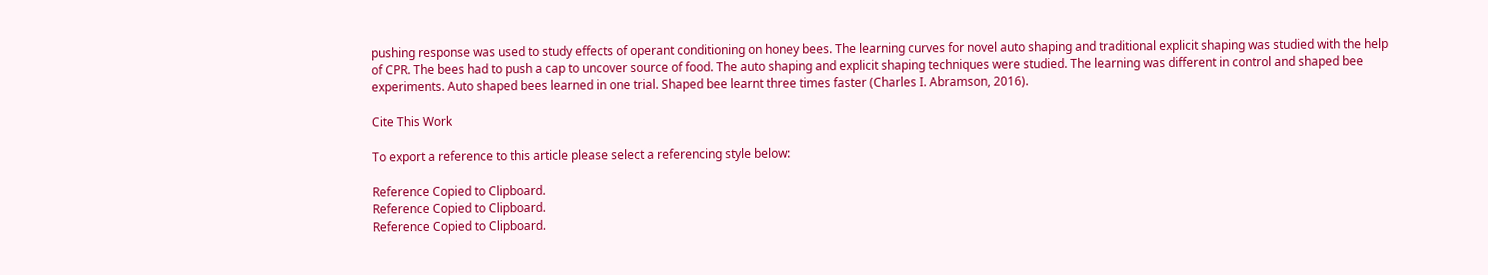pushing response was used to study effects of operant conditioning on honey bees. The learning curves for novel auto shaping and traditional explicit shaping was studied with the help of CPR. The bees had to push a cap to uncover source of food. The auto shaping and explicit shaping techniques were studied. The learning was different in control and shaped bee experiments. Auto shaped bees learned in one trial. Shaped bee learnt three times faster (Charles I. Abramson, 2016).

Cite This Work

To export a reference to this article please select a referencing style below:

Reference Copied to Clipboard.
Reference Copied to Clipboard.
Reference Copied to Clipboard.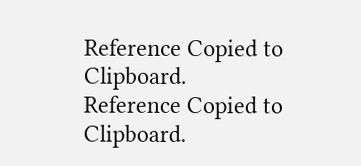Reference Copied to Clipboard.
Reference Copied to Clipboard.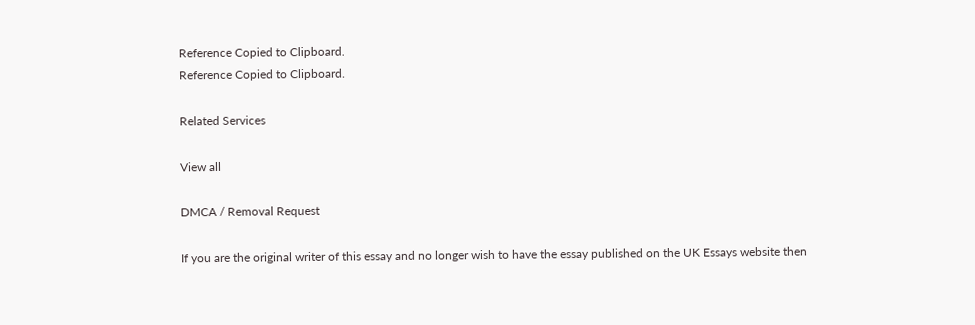Reference Copied to Clipboard.
Reference Copied to Clipboard.

Related Services

View all

DMCA / Removal Request

If you are the original writer of this essay and no longer wish to have the essay published on the UK Essays website then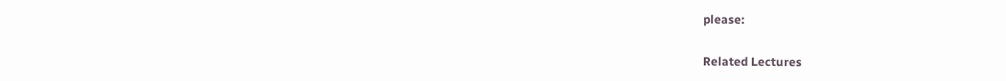please:

Related Lectures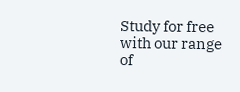Study for free with our range of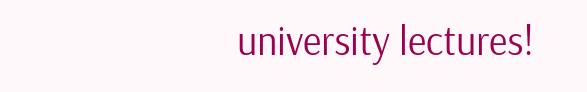university lectures!